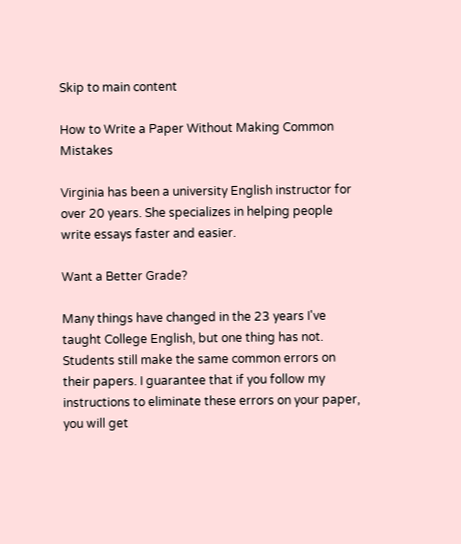Skip to main content

How to Write a Paper Without Making Common Mistakes

Virginia has been a university English instructor for over 20 years. She specializes in helping people write essays faster and easier.

Want a Better Grade?

Many things have changed in the 23 years I've taught College English, but one thing has not. Students still make the same common errors on their papers. I guarantee that if you follow my instructions to eliminate these errors on your paper, you will get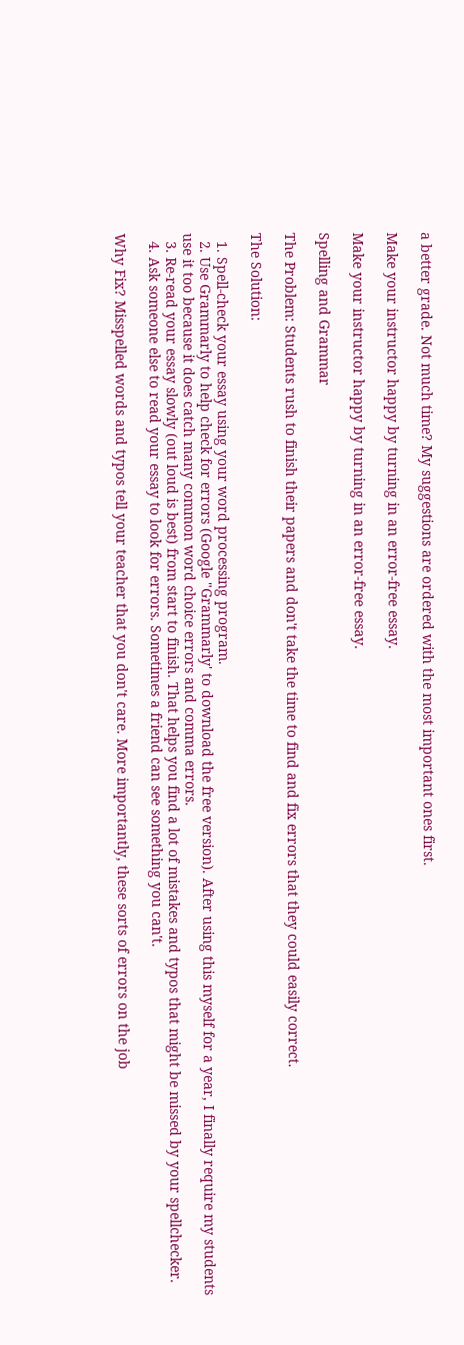a better grade. Not much time? My suggestions are ordered with the most important ones first.

Make your instructor happy by turning in an error-free essay.

Make your instructor happy by turning in an error-free essay.

Spelling and Grammar

The Problem: Students rush to finish their papers and don't take the time to find and fix errors that they could easily correct.

The Solution:

  1. Spell-check your essay using your word processing program.
  2. Use Grammarly to help check for errors (Google "Grammarly' to download the free version). After using this myself for a year, I finally require my students use it too because it does catch many common word choice errors and comma errors.
  3. Re-read your essay slowly (out loud is best) from start to finish. That helps you find a lot of mistakes and typos that might be missed by your spellchecker.
  4. Ask someone else to read your essay to look for errors. Sometimes a friend can see something you can't.

Why Fix? Misspelled words and typos tell your teacher that you don't care. More importantly, these sorts of errors on the job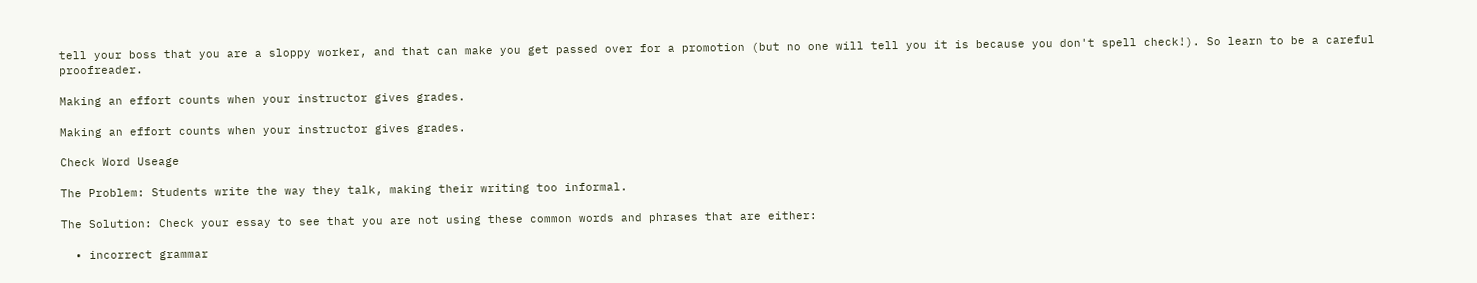tell your boss that you are a sloppy worker, and that can make you get passed over for a promotion (but no one will tell you it is because you don't spell check!). So learn to be a careful proofreader.

Making an effort counts when your instructor gives grades.

Making an effort counts when your instructor gives grades.

Check Word Useage

The Problem: Students write the way they talk, making their writing too informal.

The Solution: Check your essay to see that you are not using these common words and phrases that are either:

  • incorrect grammar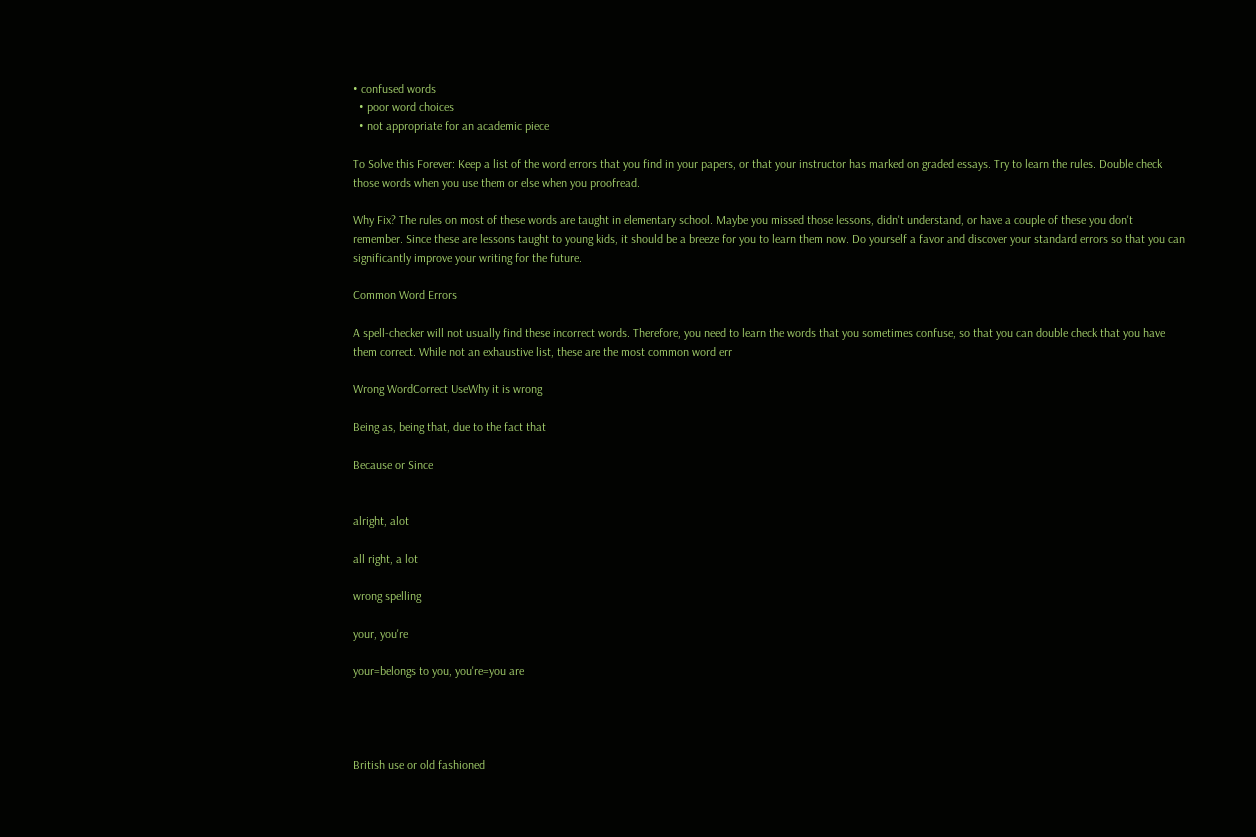• confused words
  • poor word choices
  • not appropriate for an academic piece

To Solve this Forever: Keep a list of the word errors that you find in your papers, or that your instructor has marked on graded essays. Try to learn the rules. Double check those words when you use them or else when you proofread.

Why Fix? The rules on most of these words are taught in elementary school. Maybe you missed those lessons, didn't understand, or have a couple of these you don't remember. Since these are lessons taught to young kids, it should be a breeze for you to learn them now. Do yourself a favor and discover your standard errors so that you can significantly improve your writing for the future.

Common Word Errors

A spell-checker will not usually find these incorrect words. Therefore, you need to learn the words that you sometimes confuse, so that you can double check that you have them correct. While not an exhaustive list, these are the most common word err

Wrong WordCorrect UseWhy it is wrong

Being as, being that, due to the fact that

Because or Since


alright, alot

all right, a lot

wrong spelling

your, you're

your=belongs to you, you're=you are




British use or old fashioned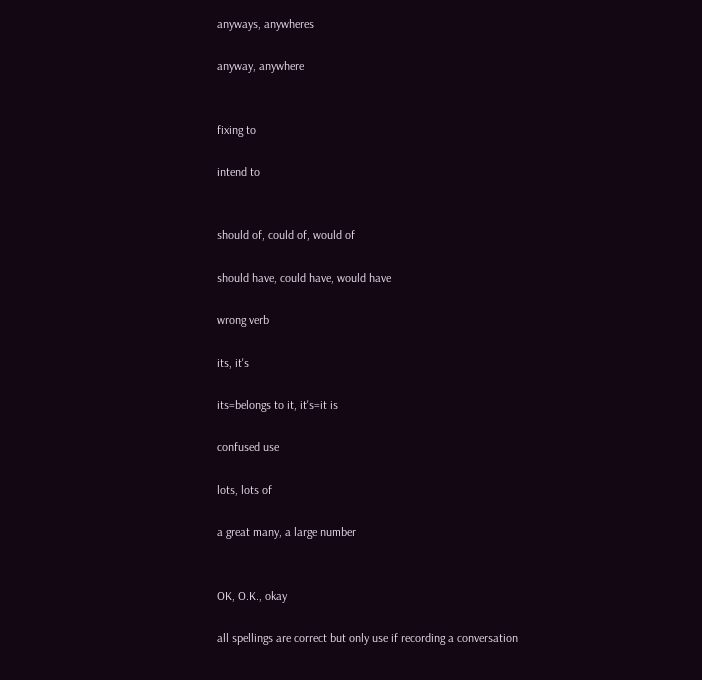anyways, anywheres

anyway, anywhere


fixing to

intend to


should of, could of, would of

should have, could have, would have

wrong verb

its, it's

its=belongs to it, it's=it is

confused use

lots, lots of

a great many, a large number


OK, O.K., okay

all spellings are correct but only use if recording a conversation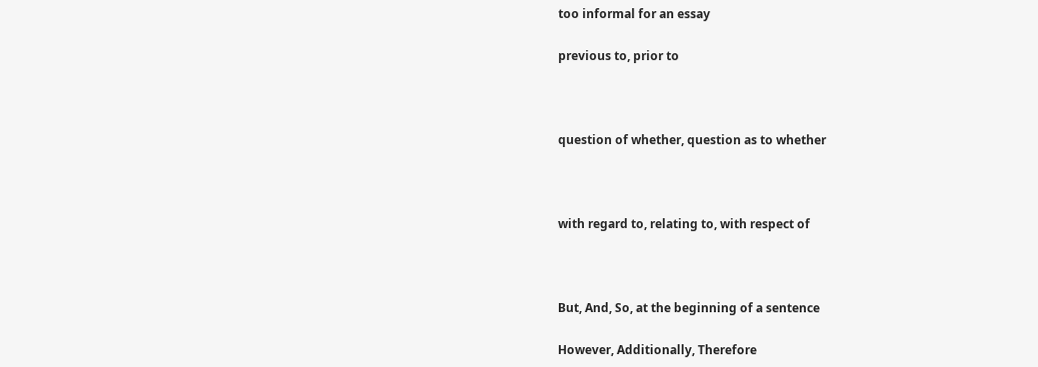too informal for an essay

previous to, prior to



question of whether, question as to whether



with regard to, relating to, with respect of



But, And, So, at the beginning of a sentence

However, Additionally, Therefore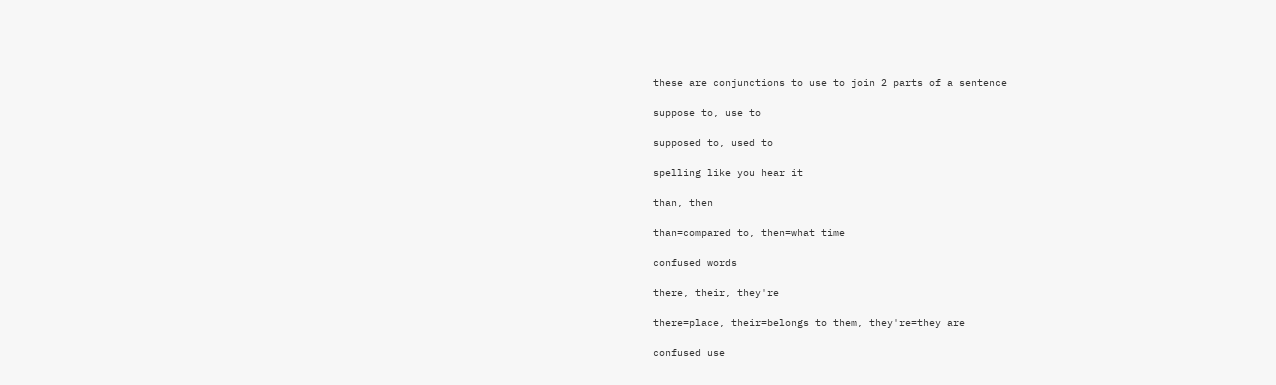these are conjunctions to use to join 2 parts of a sentence

suppose to, use to

supposed to, used to

spelling like you hear it

than, then

than=compared to, then=what time

confused words

there, their, they're

there=place, their=belongs to them, they're=they are

confused use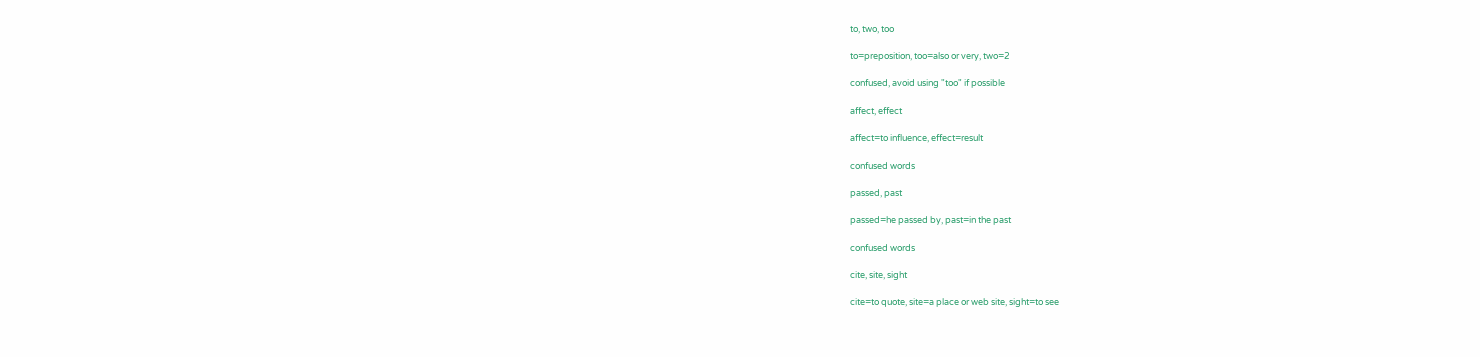to, two, too

to=preposition, too=also or very, two=2

confused, avoid using "too" if possible

affect, effect

affect=to influence, effect=result

confused words

passed, past

passed=he passed by, past=in the past

confused words

cite, site, sight

cite=to quote, site=a place or web site, sight=to see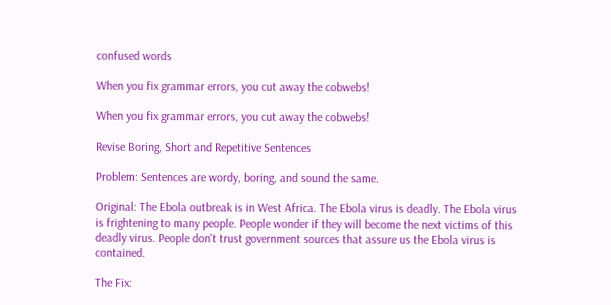confused words

When you fix grammar errors, you cut away the cobwebs!

When you fix grammar errors, you cut away the cobwebs!

Revise Boring, Short and Repetitive Sentences

Problem: Sentences are wordy, boring, and sound the same.

Original: The Ebola outbreak is in West Africa. The Ebola virus is deadly. The Ebola virus is frightening to many people. People wonder if they will become the next victims of this deadly virus. People don't trust government sources that assure us the Ebola virus is contained.

The Fix: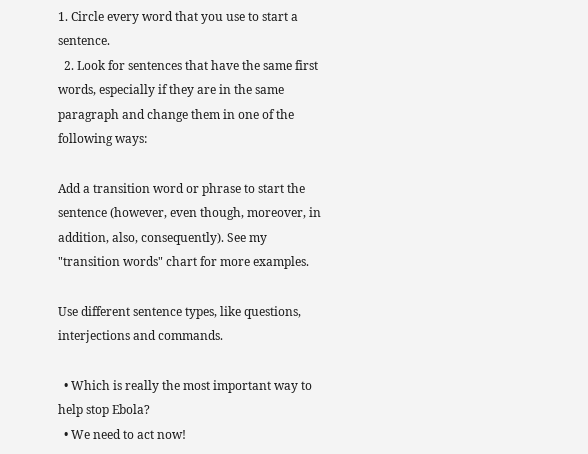1. Circle every word that you use to start a sentence.
  2. Look for sentences that have the same first words, especially if they are in the same paragraph and change them in one of the following ways:

Add a transition word or phrase to start the sentence (however, even though, moreover, in addition, also, consequently). See my "transition words" chart for more examples.

Use different sentence types, like questions, interjections and commands.

  • Which is really the most important way to help stop Ebola?
  • We need to act now!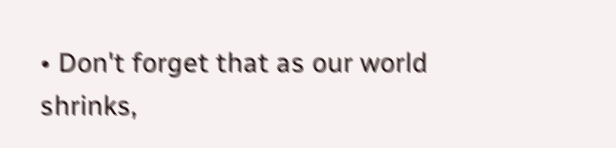• Don't forget that as our world shrinks,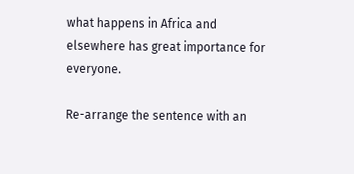what happens in Africa and elsewhere has great importance for everyone.

Re-arrange the sentence with an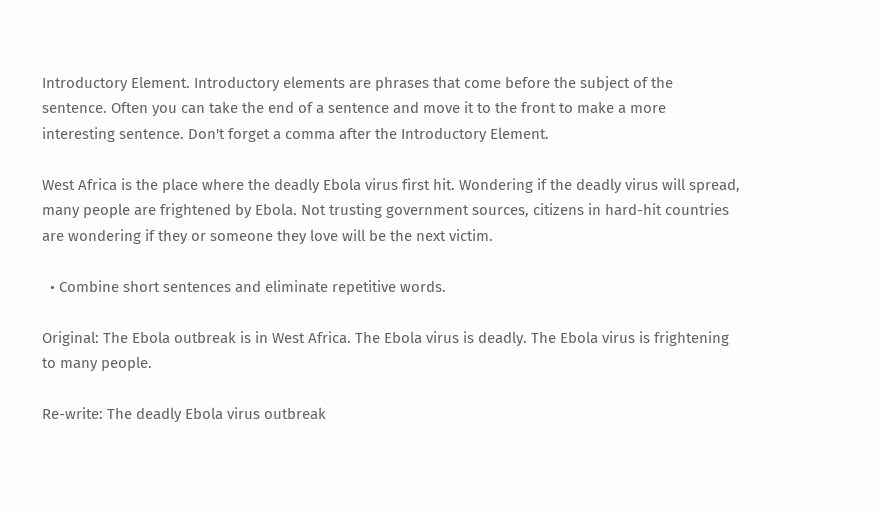Introductory Element. Introductory elements are phrases that come before the subject of the sentence. Often you can take the end of a sentence and move it to the front to make a more interesting sentence. Don't forget a comma after the Introductory Element.

West Africa is the place where the deadly Ebola virus first hit. Wondering if the deadly virus will spread, many people are frightened by Ebola. Not trusting government sources, citizens in hard-hit countries are wondering if they or someone they love will be the next victim.

  • Combine short sentences and eliminate repetitive words.

Original: The Ebola outbreak is in West Africa. The Ebola virus is deadly. The Ebola virus is frightening to many people.

Re-write: The deadly Ebola virus outbreak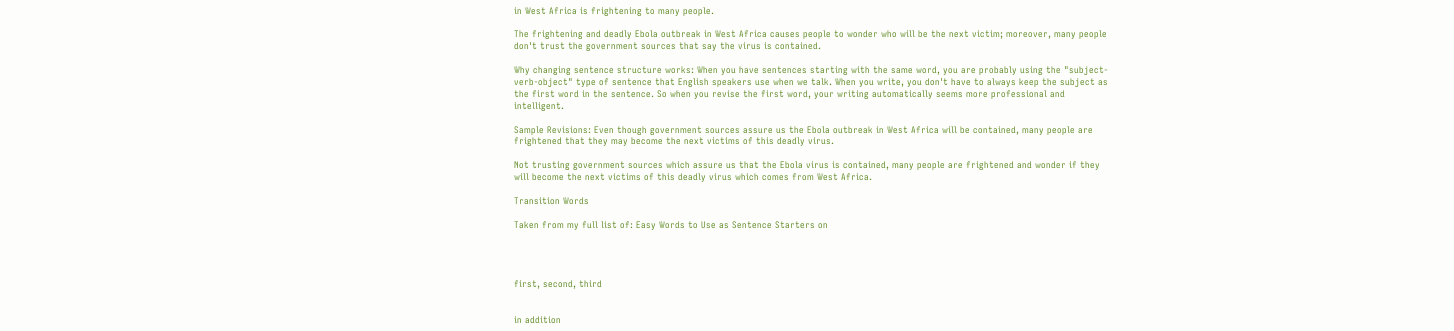in West Africa is frightening to many people.

The frightening and deadly Ebola outbreak in West Africa causes people to wonder who will be the next victim; moreover, many people don't trust the government sources that say the virus is contained.

Why changing sentence structure works: When you have sentences starting with the same word, you are probably using the "subject-verb-object" type of sentence that English speakers use when we talk. When you write, you don't have to always keep the subject as the first word in the sentence. So when you revise the first word, your writing automatically seems more professional and intelligent.

Sample Revisions: Even though government sources assure us the Ebola outbreak in West Africa will be contained, many people are frightened that they may become the next victims of this deadly virus.

Not trusting government sources which assure us that the Ebola virus is contained, many people are frightened and wonder if they will become the next victims of this deadly virus which comes from West Africa.

Transition Words

Taken from my full list of: Easy Words to Use as Sentence Starters on




first, second, third


in addition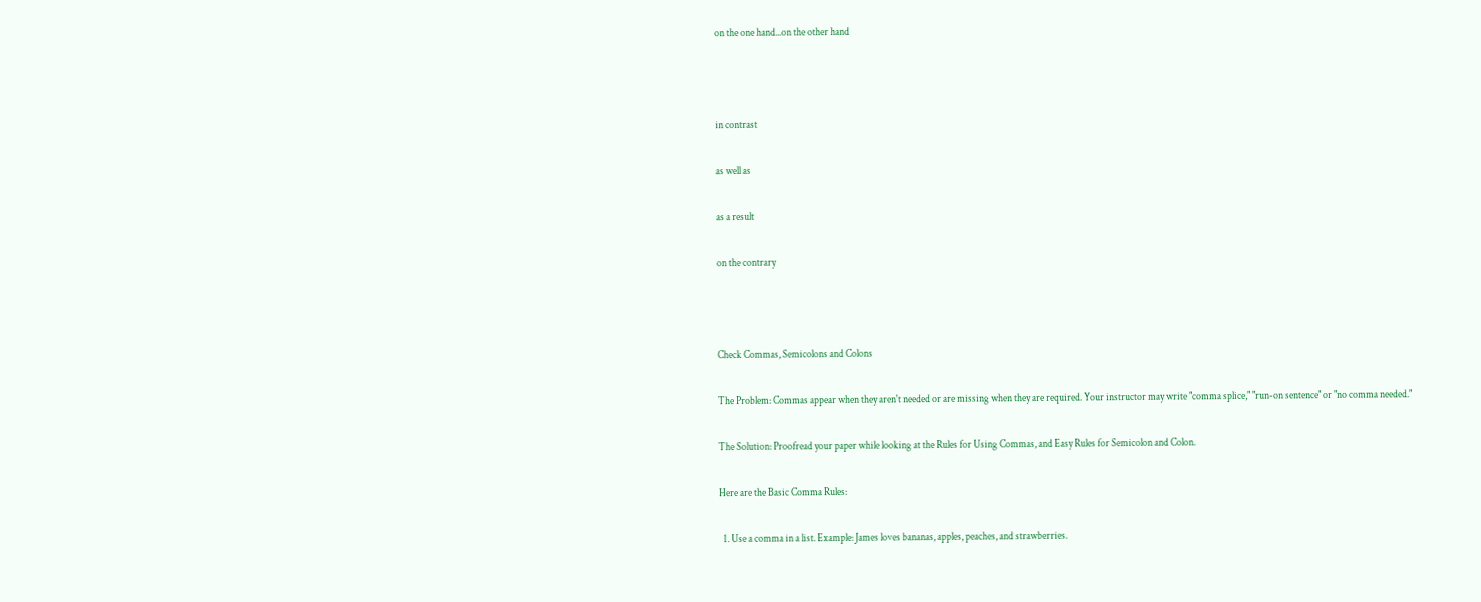on the one hand...on the other hand



in contrast

as well as

as a result

on the contrary



Check Commas, Semicolons and Colons

The Problem: Commas appear when they aren't needed or are missing when they are required. Your instructor may write "comma splice," "run-on sentence" or "no comma needed."

The Solution: Proofread your paper while looking at the Rules for Using Commas, and Easy Rules for Semicolon and Colon.

Here are the Basic Comma Rules:

  1. Use a comma in a list. Example: James loves bananas, apples, peaches, and strawberries.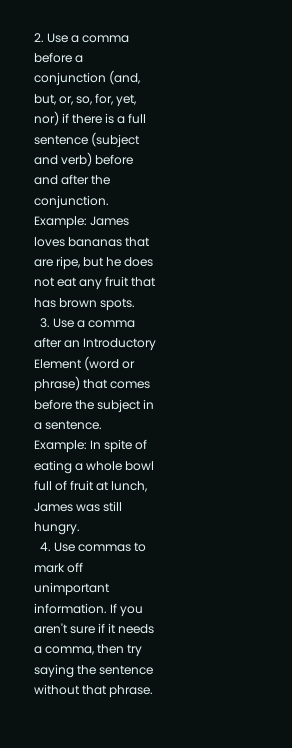2. Use a comma before a conjunction (and, but, or, so, for, yet, nor) if there is a full sentence (subject and verb) before and after the conjunction. Example: James loves bananas that are ripe, but he does not eat any fruit that has brown spots.
  3. Use a comma after an Introductory Element (word or phrase) that comes before the subject in a sentence. Example: In spite of eating a whole bowl full of fruit at lunch, James was still hungry.
  4. Use commas to mark off unimportant information. If you aren't sure if it needs a comma, then try saying the sentence without that phrase.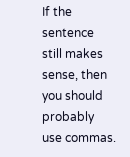If the sentence still makes sense, then you should probably use commas.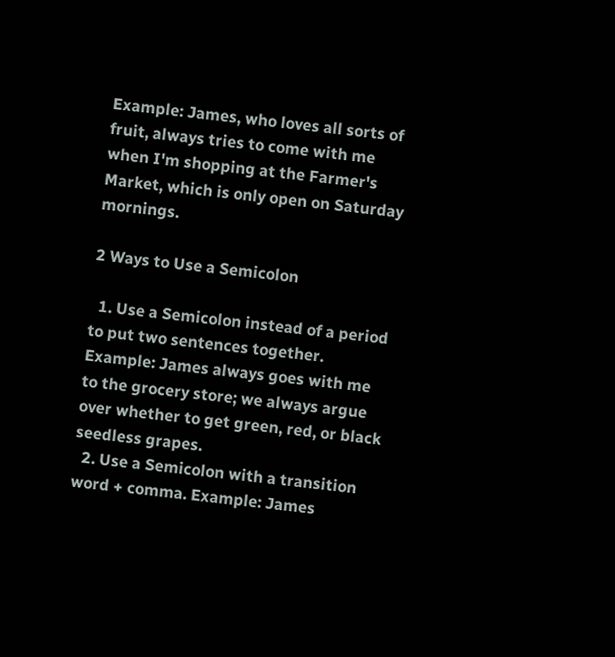Example: James, who loves all sorts of fruit, always tries to come with me when I'm shopping at the Farmer's Market, which is only open on Saturday mornings.

2 Ways to Use a Semicolon

  1. Use a Semicolon instead of a period to put two sentences together. Example: James always goes with me to the grocery store; we always argue over whether to get green, red, or black seedless grapes.
  2. Use a Semicolon with a transition word + comma. Example: James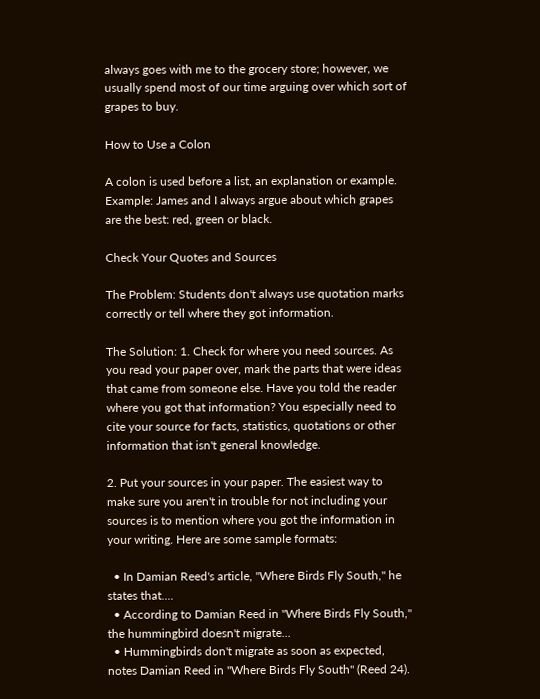always goes with me to the grocery store; however, we usually spend most of our time arguing over which sort of grapes to buy.

How to Use a Colon

A colon is used before a list, an explanation or example. Example: James and I always argue about which grapes are the best: red, green or black.

Check Your Quotes and Sources

The Problem: Students don't always use quotation marks correctly or tell where they got information.

The Solution: 1. Check for where you need sources. As you read your paper over, mark the parts that were ideas that came from someone else. Have you told the reader where you got that information? You especially need to cite your source for facts, statistics, quotations or other information that isn't general knowledge.

2. Put your sources in your paper. The easiest way to make sure you aren't in trouble for not including your sources is to mention where you got the information in your writing. Here are some sample formats:

  • In Damian Reed's article, "Where Birds Fly South," he states that....
  • According to Damian Reed in "Where Birds Fly South," the hummingbird doesn't migrate...
  • Hummingbirds don't migrate as soon as expected, notes Damian Reed in "Where Birds Fly South" (Reed 24).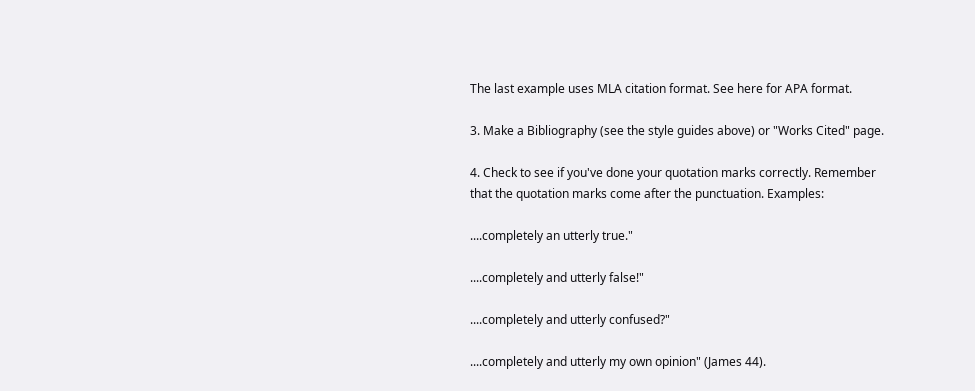The last example uses MLA citation format. See here for APA format.

3. Make a Bibliography (see the style guides above) or "Works Cited" page.

4. Check to see if you've done your quotation marks correctly. Remember that the quotation marks come after the punctuation. Examples:

....completely an utterly true."

....completely and utterly false!"

....completely and utterly confused?"

....completely and utterly my own opinion" (James 44).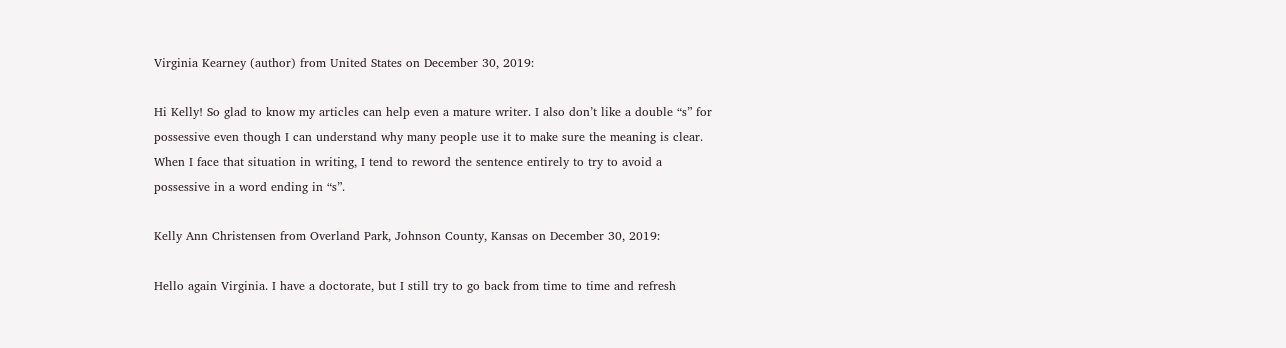Virginia Kearney (author) from United States on December 30, 2019:

Hi Kelly! So glad to know my articles can help even a mature writer. I also don’t like a double “s” for possessive even though I can understand why many people use it to make sure the meaning is clear. When I face that situation in writing, I tend to reword the sentence entirely to try to avoid a possessive in a word ending in “s”.

Kelly Ann Christensen from Overland Park, Johnson County, Kansas on December 30, 2019:

Hello again Virginia. I have a doctorate, but I still try to go back from time to time and refresh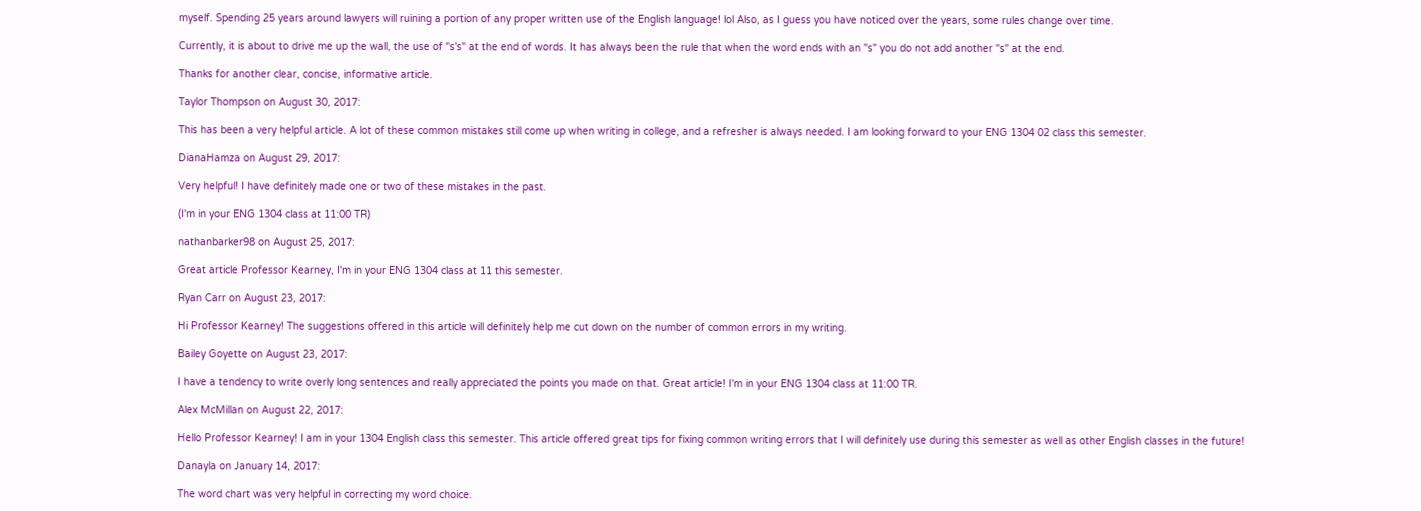myself. Spending 25 years around lawyers will ruining a portion of any proper written use of the English language! lol Also, as I guess you have noticed over the years, some rules change over time.

Currently, it is about to drive me up the wall, the use of "s's" at the end of words. It has always been the rule that when the word ends with an "s" you do not add another "s" at the end.

Thanks for another clear, concise, informative article.

Taylor Thompson on August 30, 2017:

This has been a very helpful article. A lot of these common mistakes still come up when writing in college, and a refresher is always needed. I am looking forward to your ENG 1304 02 class this semester.

DianaHamza on August 29, 2017:

Very helpful! I have definitely made one or two of these mistakes in the past.

(I'm in your ENG 1304 class at 11:00 TR)

nathanbarker98 on August 25, 2017:

Great article Professor Kearney, I'm in your ENG 1304 class at 11 this semester.

Ryan Carr on August 23, 2017:

Hi Professor Kearney! The suggestions offered in this article will definitely help me cut down on the number of common errors in my writing.

Bailey Goyette on August 23, 2017:

I have a tendency to write overly long sentences and really appreciated the points you made on that. Great article! I'm in your ENG 1304 class at 11:00 TR.

Alex McMillan on August 22, 2017:

Hello Professor Kearney! I am in your 1304 English class this semester. This article offered great tips for fixing common writing errors that I will definitely use during this semester as well as other English classes in the future!

Danayla on January 14, 2017:

The word chart was very helpful in correcting my word choice.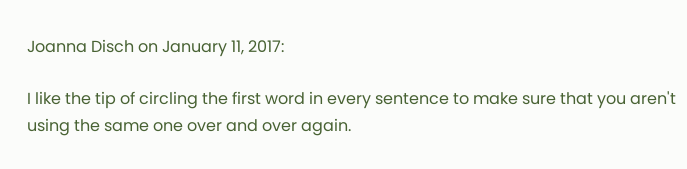Joanna Disch on January 11, 2017:

I like the tip of circling the first word in every sentence to make sure that you aren't using the same one over and over again.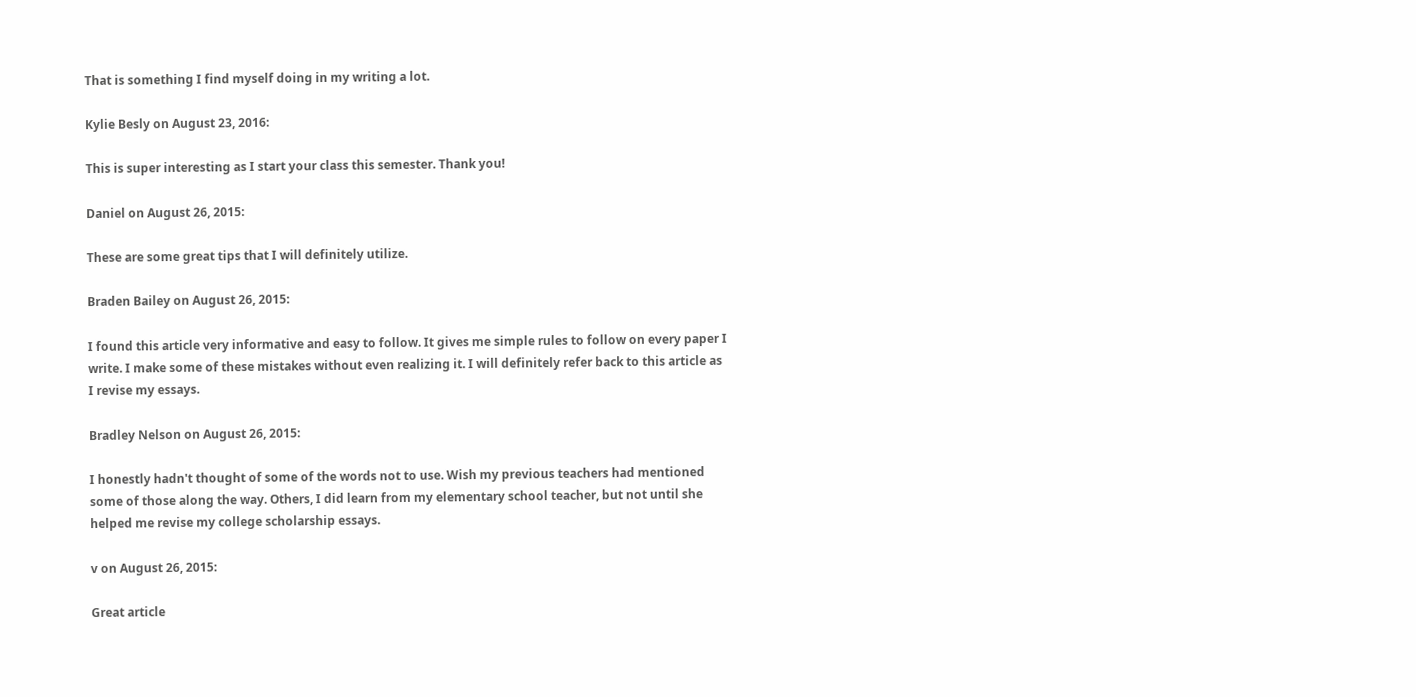That is something I find myself doing in my writing a lot.

Kylie Besly on August 23, 2016:

This is super interesting as I start your class this semester. Thank you!

Daniel on August 26, 2015:

These are some great tips that I will definitely utilize.

Braden Bailey on August 26, 2015:

I found this article very informative and easy to follow. It gives me simple rules to follow on every paper I write. I make some of these mistakes without even realizing it. I will definitely refer back to this article as I revise my essays.

Bradley Nelson on August 26, 2015:

I honestly hadn't thought of some of the words not to use. Wish my previous teachers had mentioned some of those along the way. Others, I did learn from my elementary school teacher, but not until she helped me revise my college scholarship essays.

v on August 26, 2015:

Great article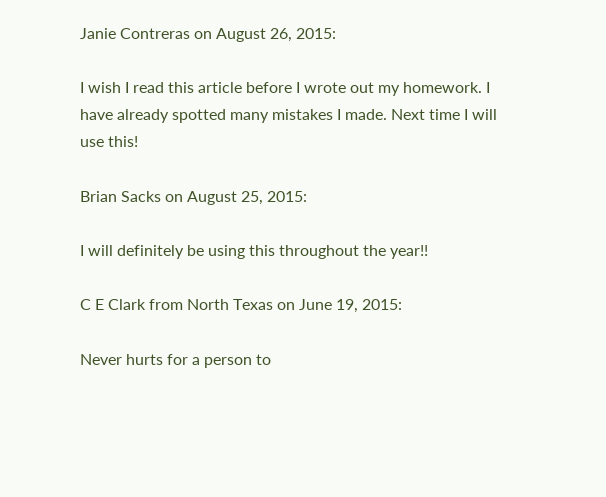Janie Contreras on August 26, 2015:

I wish I read this article before I wrote out my homework. I have already spotted many mistakes I made. Next time I will use this!

Brian Sacks on August 25, 2015:

I will definitely be using this throughout the year!!

C E Clark from North Texas on June 19, 2015:

Never hurts for a person to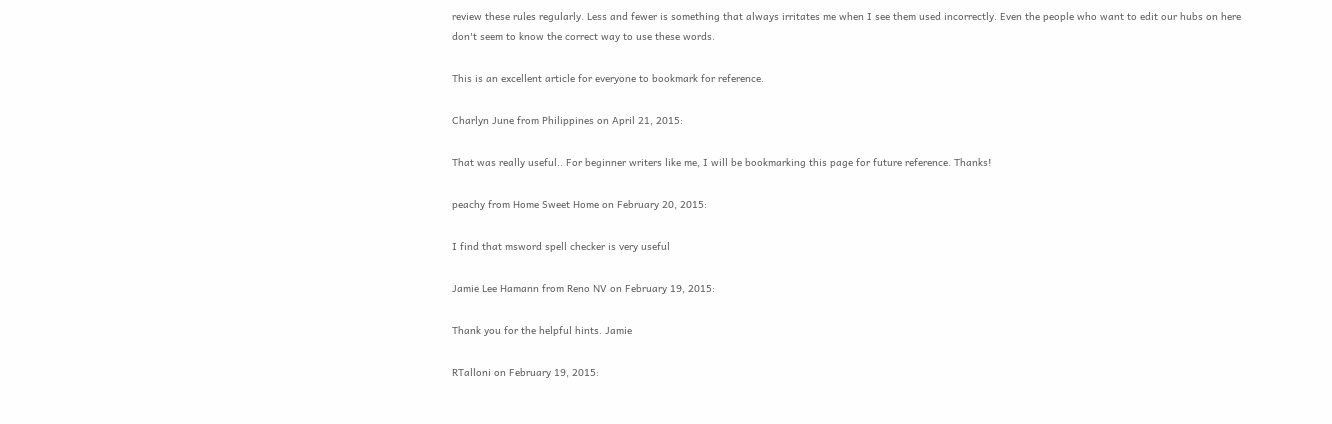review these rules regularly. Less and fewer is something that always irritates me when I see them used incorrectly. Even the people who want to edit our hubs on here don't seem to know the correct way to use these words.

This is an excellent article for everyone to bookmark for reference.

Charlyn June from Philippines on April 21, 2015:

That was really useful.. For beginner writers like me, I will be bookmarking this page for future reference. Thanks!

peachy from Home Sweet Home on February 20, 2015:

I find that msword spell checker is very useful

Jamie Lee Hamann from Reno NV on February 19, 2015:

Thank you for the helpful hints. Jamie

RTalloni on February 19, 2015: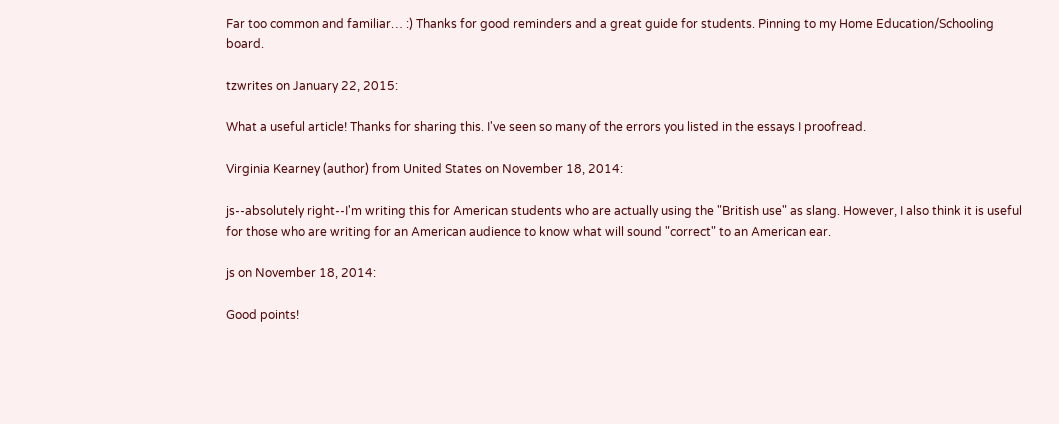Far too common and familiar… :) Thanks for good reminders and a great guide for students. Pinning to my Home Education/Schooling board.

tzwrites on January 22, 2015:

What a useful article! Thanks for sharing this. I've seen so many of the errors you listed in the essays I proofread.

Virginia Kearney (author) from United States on November 18, 2014:

js--absolutely right--I'm writing this for American students who are actually using the "British use" as slang. However, I also think it is useful for those who are writing for an American audience to know what will sound "correct" to an American ear.

js on November 18, 2014:

Good points!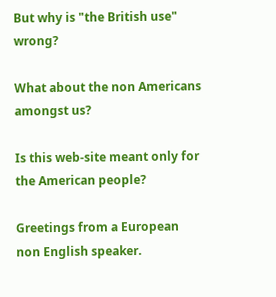But why is "the British use" wrong?

What about the non Americans amongst us?

Is this web-site meant only for the American people?

Greetings from a European non English speaker.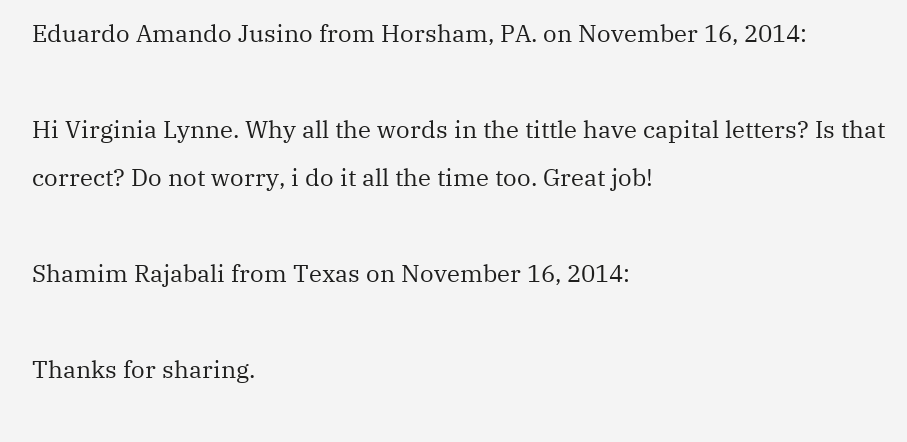Eduardo Amando Jusino from Horsham, PA. on November 16, 2014:

Hi Virginia Lynne. Why all the words in the tittle have capital letters? Is that correct? Do not worry, i do it all the time too. Great job!

Shamim Rajabali from Texas on November 16, 2014:

Thanks for sharing.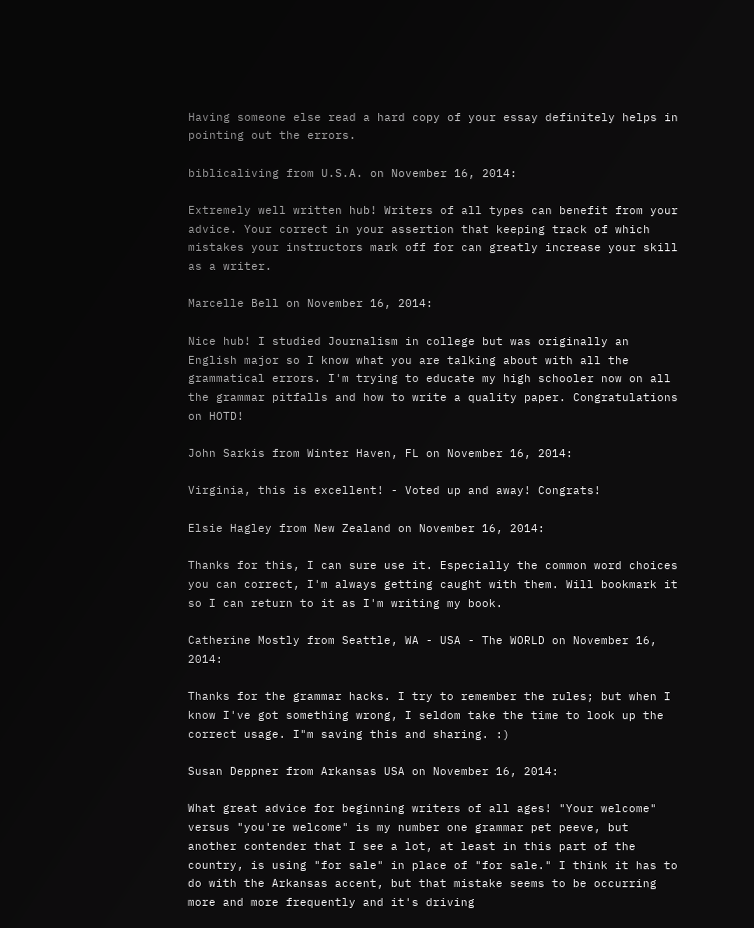Having someone else read a hard copy of your essay definitely helps in pointing out the errors.

biblicaliving from U.S.A. on November 16, 2014:

Extremely well written hub! Writers of all types can benefit from your advice. Your correct in your assertion that keeping track of which mistakes your instructors mark off for can greatly increase your skill as a writer.

Marcelle Bell on November 16, 2014:

Nice hub! I studied Journalism in college but was originally an English major so I know what you are talking about with all the grammatical errors. I'm trying to educate my high schooler now on all the grammar pitfalls and how to write a quality paper. Congratulations on HOTD!

John Sarkis from Winter Haven, FL on November 16, 2014:

Virginia, this is excellent! - Voted up and away! Congrats!

Elsie Hagley from New Zealand on November 16, 2014:

Thanks for this, I can sure use it. Especially the common word choices you can correct, I'm always getting caught with them. Will bookmark it so I can return to it as I'm writing my book.

Catherine Mostly from Seattle, WA - USA - The WORLD on November 16, 2014:

Thanks for the grammar hacks. I try to remember the rules; but when I know I've got something wrong, I seldom take the time to look up the correct usage. I"m saving this and sharing. :)

Susan Deppner from Arkansas USA on November 16, 2014:

What great advice for beginning writers of all ages! "Your welcome" versus "you're welcome" is my number one grammar pet peeve, but another contender that I see a lot, at least in this part of the country, is using "for sale" in place of "for sale." I think it has to do with the Arkansas accent, but that mistake seems to be occurring more and more frequently and it's driving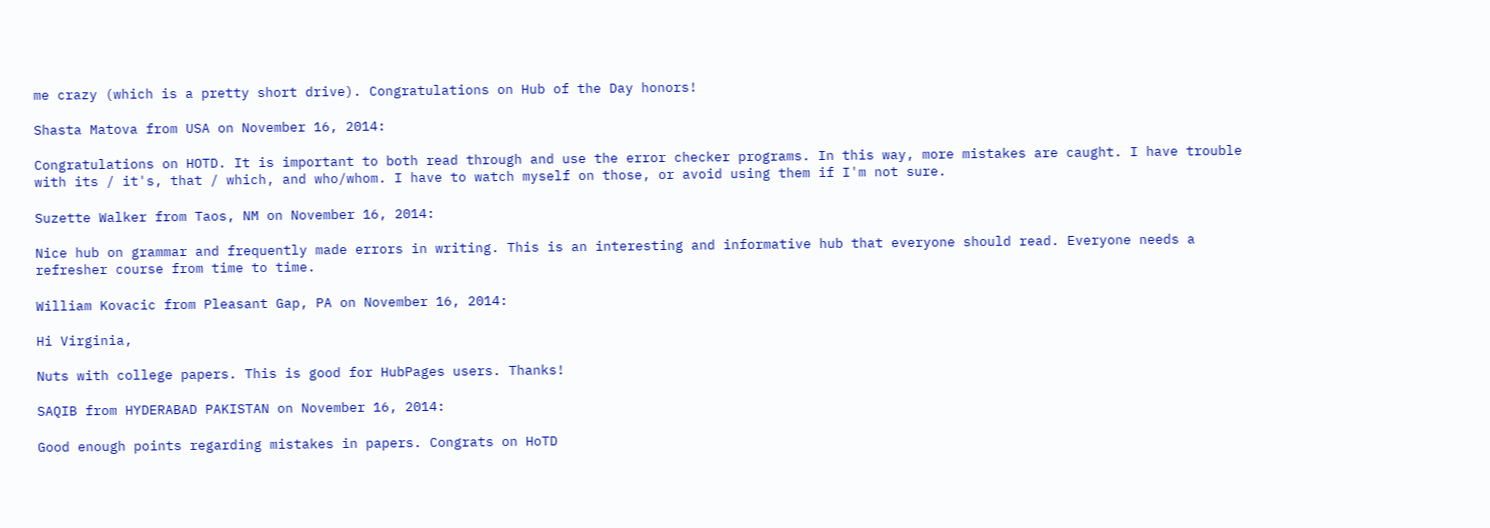me crazy (which is a pretty short drive). Congratulations on Hub of the Day honors!

Shasta Matova from USA on November 16, 2014:

Congratulations on HOTD. It is important to both read through and use the error checker programs. In this way, more mistakes are caught. I have trouble with its / it's, that / which, and who/whom. I have to watch myself on those, or avoid using them if I'm not sure.

Suzette Walker from Taos, NM on November 16, 2014:

Nice hub on grammar and frequently made errors in writing. This is an interesting and informative hub that everyone should read. Everyone needs a refresher course from time to time.

William Kovacic from Pleasant Gap, PA on November 16, 2014:

Hi Virginia,

Nuts with college papers. This is good for HubPages users. Thanks!

SAQIB from HYDERABAD PAKISTAN on November 16, 2014:

Good enough points regarding mistakes in papers. Congrats on HoTD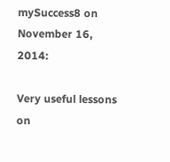mySuccess8 on November 16, 2014:

Very useful lessons on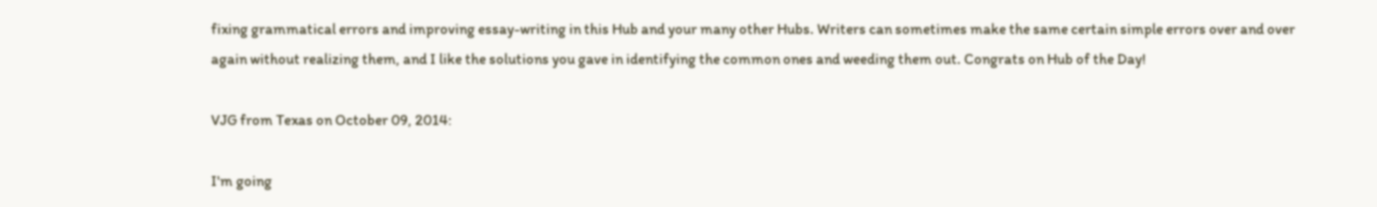fixing grammatical errors and improving essay-writing in this Hub and your many other Hubs. Writers can sometimes make the same certain simple errors over and over again without realizing them, and I like the solutions you gave in identifying the common ones and weeding them out. Congrats on Hub of the Day!

VJG from Texas on October 09, 2014:

I'm going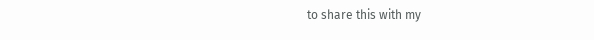to share this with my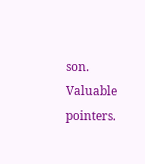son. Valuable pointers.